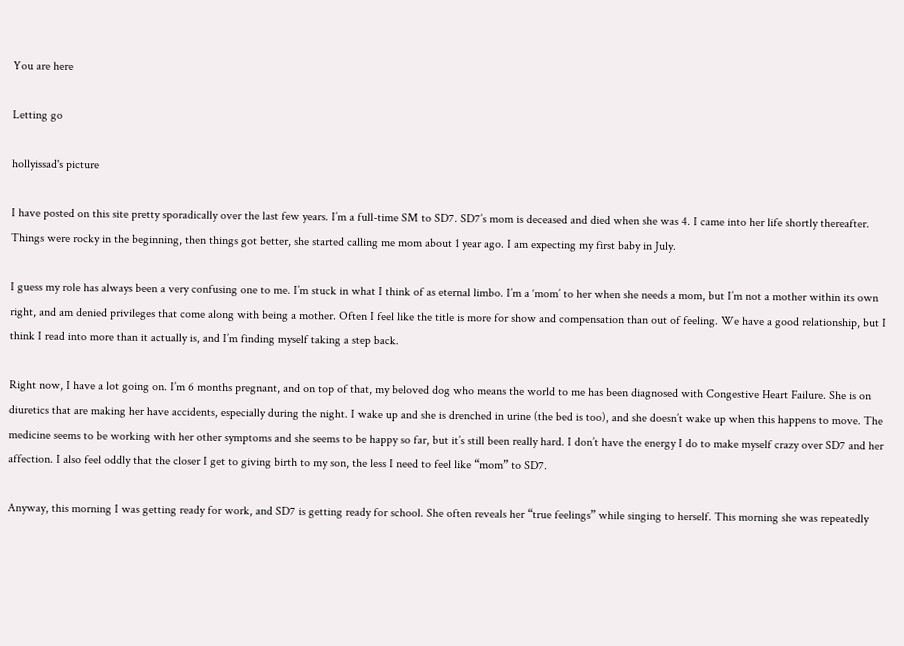You are here

Letting go

hollyissad's picture

I have posted on this site pretty sporadically over the last few years. I’m a full-time SM to SD7. SD7’s mom is deceased and died when she was 4. I came into her life shortly thereafter. Things were rocky in the beginning, then things got better, she started calling me mom about 1 year ago. I am expecting my first baby in July.

I guess my role has always been a very confusing one to me. I’m stuck in what I think of as eternal limbo. I’m a ‘mom’ to her when she needs a mom, but I’m not a mother within its own right, and am denied privileges that come along with being a mother. Often I feel like the title is more for show and compensation than out of feeling. We have a good relationship, but I think I read into more than it actually is, and I’m finding myself taking a step back.

Right now, I have a lot going on. I’m 6 months pregnant, and on top of that, my beloved dog who means the world to me has been diagnosed with Congestive Heart Failure. She is on diuretics that are making her have accidents, especially during the night. I wake up and she is drenched in urine (the bed is too), and she doesn’t wake up when this happens to move. The medicine seems to be working with her other symptoms and she seems to be happy so far, but it’s still been really hard. I don’t have the energy I do to make myself crazy over SD7 and her affection. I also feel oddly that the closer I get to giving birth to my son, the less I need to feel like “mom” to SD7.

Anyway, this morning I was getting ready for work, and SD7 is getting ready for school. She often reveals her “true feelings” while singing to herself. This morning she was repeatedly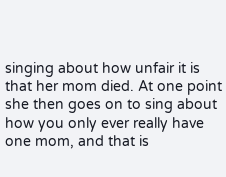singing about how unfair it is that her mom died. At one point she then goes on to sing about how you only ever really have one mom, and that is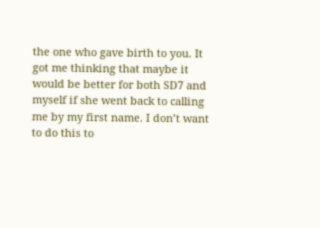the one who gave birth to you. It got me thinking that maybe it would be better for both SD7 and myself if she went back to calling me by my first name. I don’t want to do this to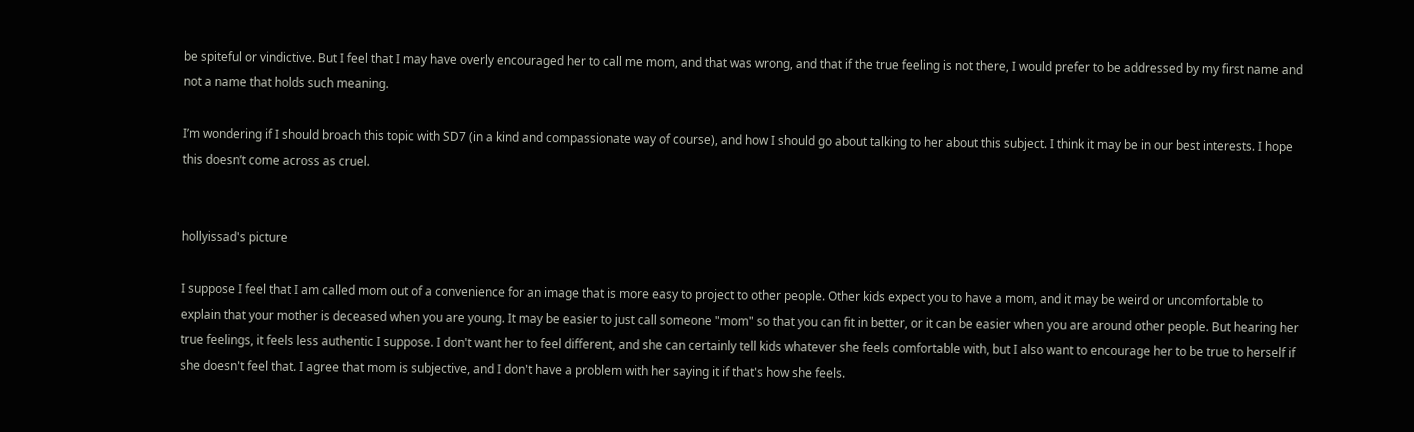be spiteful or vindictive. But I feel that I may have overly encouraged her to call me mom, and that was wrong, and that if the true feeling is not there, I would prefer to be addressed by my first name and not a name that holds such meaning.

I’m wondering if I should broach this topic with SD7 (in a kind and compassionate way of course), and how I should go about talking to her about this subject. I think it may be in our best interests. I hope this doesn’t come across as cruel.


hollyissad's picture

I suppose I feel that I am called mom out of a convenience for an image that is more easy to project to other people. Other kids expect you to have a mom, and it may be weird or uncomfortable to explain that your mother is deceased when you are young. It may be easier to just call someone "mom" so that you can fit in better, or it can be easier when you are around other people. But hearing her true feelings, it feels less authentic I suppose. I don't want her to feel different, and she can certainly tell kids whatever she feels comfortable with, but I also want to encourage her to be true to herself if she doesn't feel that. I agree that mom is subjective, and I don't have a problem with her saying it if that's how she feels.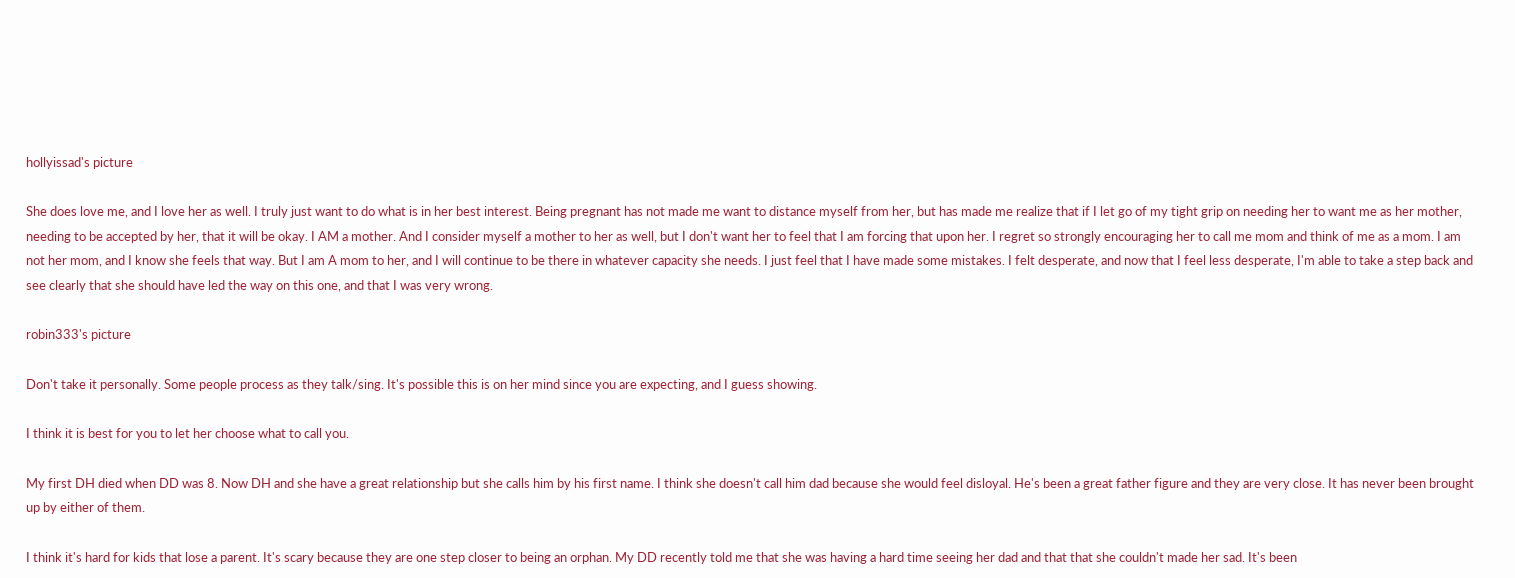hollyissad's picture

She does love me, and I love her as well. I truly just want to do what is in her best interest. Being pregnant has not made me want to distance myself from her, but has made me realize that if I let go of my tight grip on needing her to want me as her mother, needing to be accepted by her, that it will be okay. I AM a mother. And I consider myself a mother to her as well, but I don't want her to feel that I am forcing that upon her. I regret so strongly encouraging her to call me mom and think of me as a mom. I am not her mom, and I know she feels that way. But I am A mom to her, and I will continue to be there in whatever capacity she needs. I just feel that I have made some mistakes. I felt desperate, and now that I feel less desperate, I'm able to take a step back and see clearly that she should have led the way on this one, and that I was very wrong.

robin333's picture

Don't take it personally. Some people process as they talk/sing. It's possible this is on her mind since you are expecting, and I guess showing.

I think it is best for you to let her choose what to call you.

My first DH died when DD was 8. Now DH and she have a great relationship but she calls him by his first name. I think she doesn't call him dad because she would feel disloyal. He's been a great father figure and they are very close. It has never been brought up by either of them.

I think it's hard for kids that lose a parent. It's scary because they are one step closer to being an orphan. My DD recently told me that she was having a hard time seeing her dad and that that she couldn't made her sad. It's been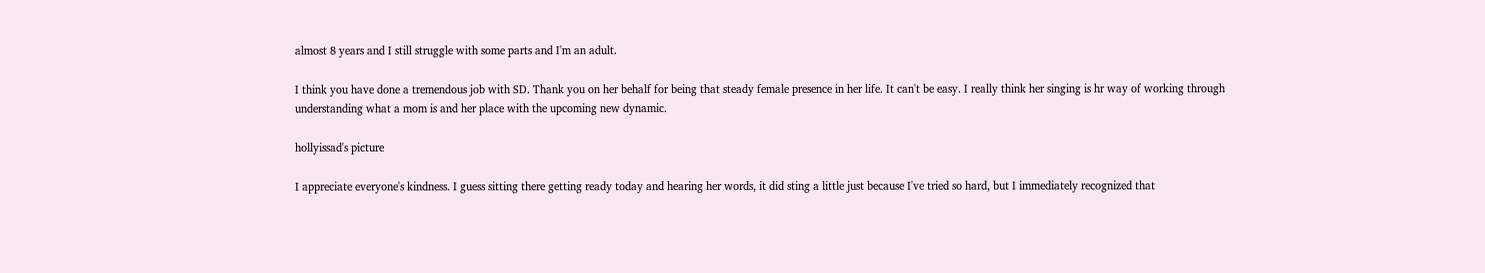almost 8 years and I still struggle with some parts and I'm an adult.

I think you have done a tremendous job with SD. Thank you on her behalf for being that steady female presence in her life. It can't be easy. I really think her singing is hr way of working through understanding what a mom is and her place with the upcoming new dynamic.

hollyissad's picture

I appreciate everyone's kindness. I guess sitting there getting ready today and hearing her words, it did sting a little just because I've tried so hard, but I immediately recognized that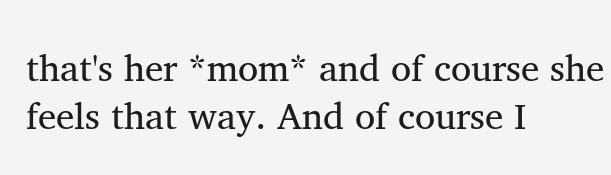that's her *mom* and of course she feels that way. And of course I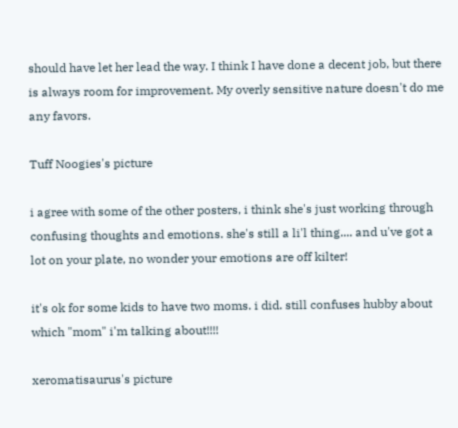should have let her lead the way. I think I have done a decent job, but there is always room for improvement. My overly sensitive nature doesn't do me any favors.

Tuff Noogies's picture

i agree with some of the other posters, i think she's just working through confusing thoughts and emotions. she's still a li'l thing.... and u've got a lot on your plate, no wonder your emotions are off kilter!

it's ok for some kids to have two moms. i did. still confuses hubby about which "mom" i'm talking about!!!!

xeromatisaurus's picture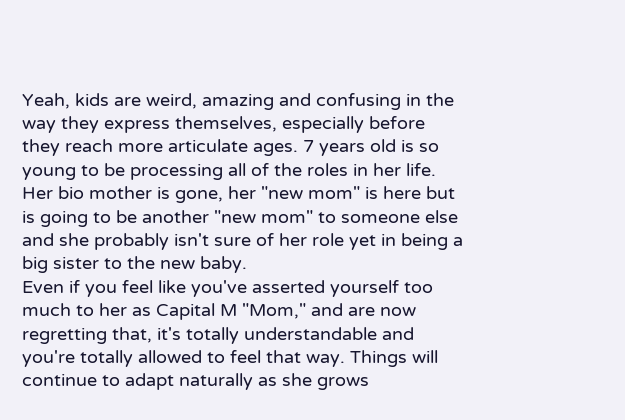Yeah, kids are weird, amazing and confusing in the way they express themselves, especially before they reach more articulate ages. 7 years old is so young to be processing all of the roles in her life. Her bio mother is gone, her "new mom" is here but is going to be another "new mom" to someone else and she probably isn't sure of her role yet in being a big sister to the new baby.
Even if you feel like you've asserted yourself too much to her as Capital M "Mom," and are now regretting that, it's totally understandable and you're totally allowed to feel that way. Things will continue to adapt naturally as she grows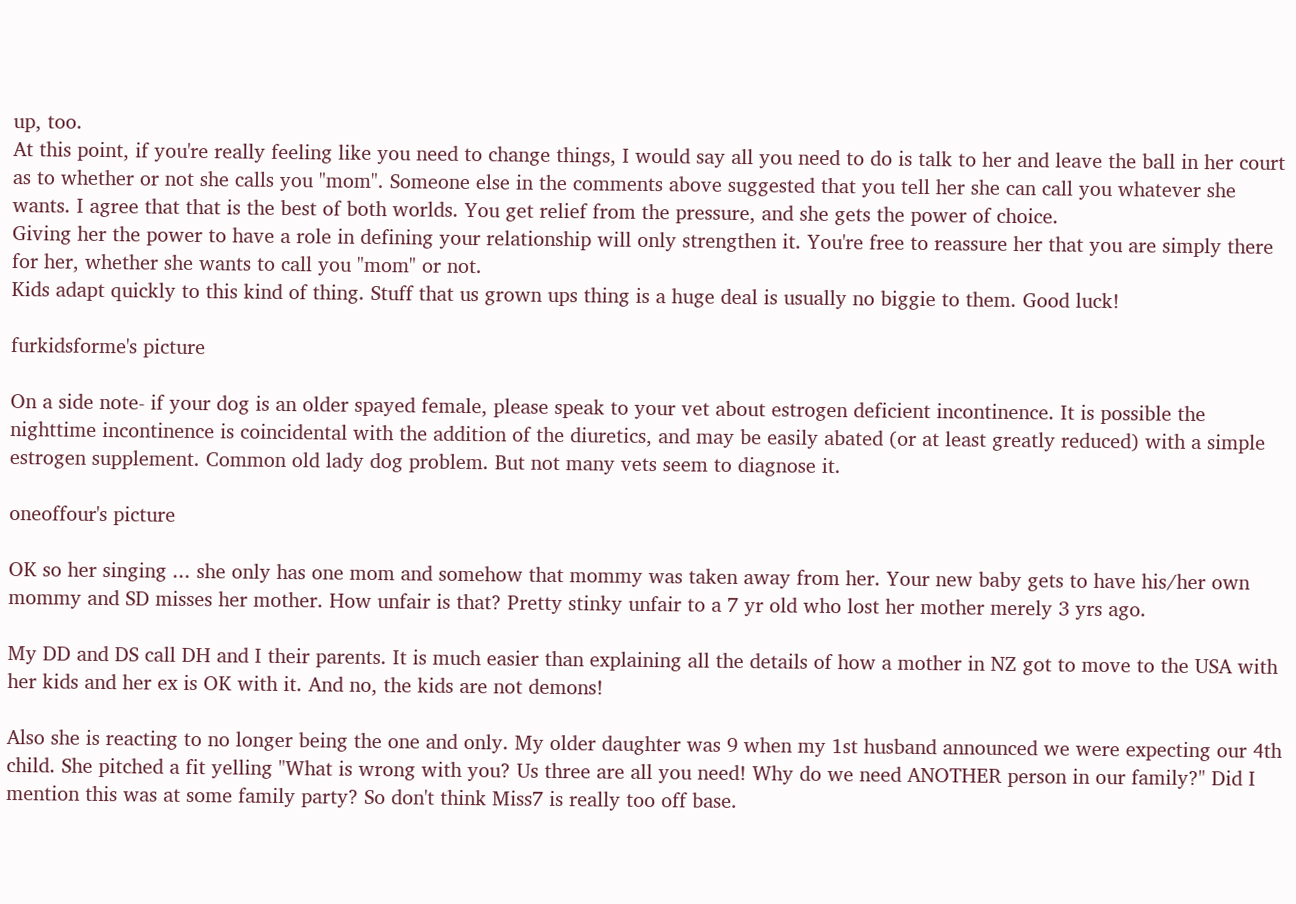up, too.
At this point, if you're really feeling like you need to change things, I would say all you need to do is talk to her and leave the ball in her court as to whether or not she calls you "mom". Someone else in the comments above suggested that you tell her she can call you whatever she wants. I agree that that is the best of both worlds. You get relief from the pressure, and she gets the power of choice.
Giving her the power to have a role in defining your relationship will only strengthen it. You're free to reassure her that you are simply there for her, whether she wants to call you "mom" or not.
Kids adapt quickly to this kind of thing. Stuff that us grown ups thing is a huge deal is usually no biggie to them. Good luck!

furkidsforme's picture

On a side note- if your dog is an older spayed female, please speak to your vet about estrogen deficient incontinence. It is possible the nighttime incontinence is coincidental with the addition of the diuretics, and may be easily abated (or at least greatly reduced) with a simple estrogen supplement. Common old lady dog problem. But not many vets seem to diagnose it.

oneoffour's picture

OK so her singing ... she only has one mom and somehow that mommy was taken away from her. Your new baby gets to have his/her own mommy and SD misses her mother. How unfair is that? Pretty stinky unfair to a 7 yr old who lost her mother merely 3 yrs ago.

My DD and DS call DH and I their parents. It is much easier than explaining all the details of how a mother in NZ got to move to the USA with her kids and her ex is OK with it. And no, the kids are not demons!

Also she is reacting to no longer being the one and only. My older daughter was 9 when my 1st husband announced we were expecting our 4th child. She pitched a fit yelling "What is wrong with you? Us three are all you need! Why do we need ANOTHER person in our family?" Did I mention this was at some family party? So don't think Miss7 is really too off base.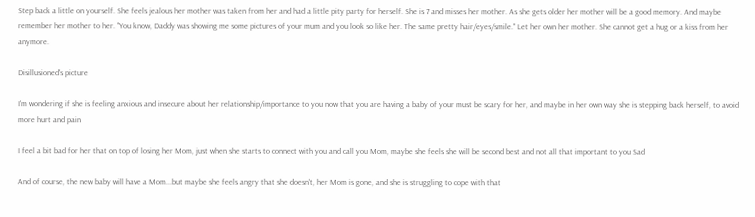Step back a little on yourself. She feels jealous her mother was taken from her and had a little pity party for herself. She is 7 and misses her mother. As she gets older her mother will be a good memory. And maybe remember her mother to her. "You know, Daddy was showing me some pictures of your mum and you look so like her. The same pretty hair/eyes/smile." Let her own her mother. She cannot get a hug or a kiss from her anymore.

Disillusioned's picture

I'm wondering if she is feeling anxious and insecure about her relationship/importance to you now that you are having a baby of your must be scary for her, and maybe in her own way she is stepping back herself, to avoid more hurt and pain

I feel a bit bad for her that on top of losing her Mom, just when she starts to connect with you and call you Mom, maybe she feels she will be second best and not all that important to you Sad

And of course, the new baby will have a Mom...but maybe she feels angry that she doesn't, her Mom is gone, and she is struggling to cope with that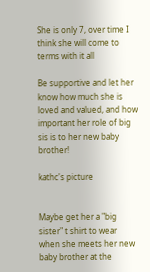She is only 7, over time I think she will come to terms with it all

Be supportive and let her know how much she is loved and valued, and how important her role of big sis is to her new baby brother!

kathc's picture


Maybe get her a "big sister" t shirt to wear when she meets her new baby brother at the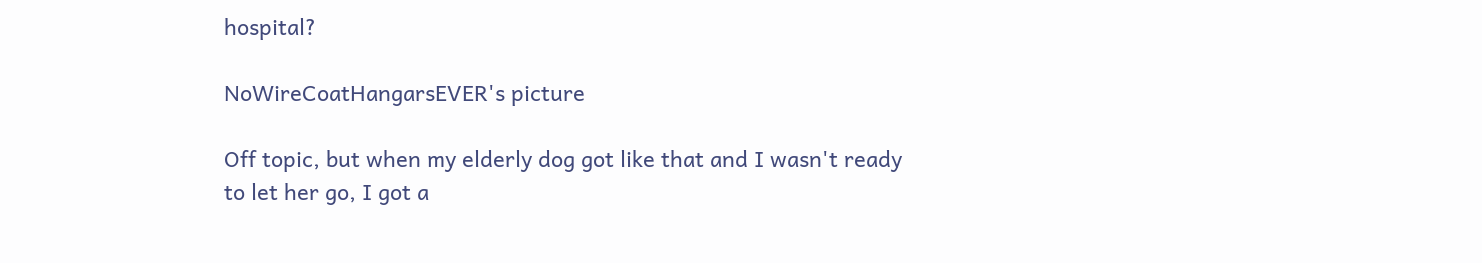hospital?

NoWireCoatHangarsEVER's picture

Off topic, but when my elderly dog got like that and I wasn't ready to let her go, I got a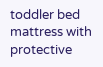toddler bed mattress with protective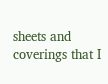sheets and coverings that I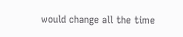would change all the time